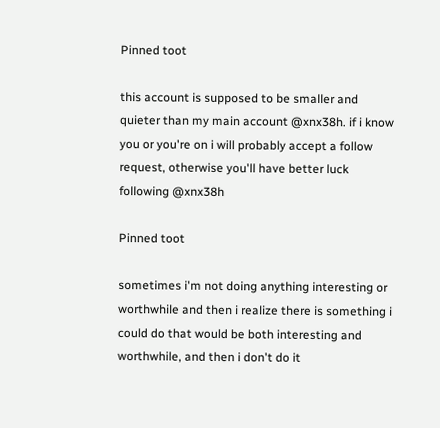Pinned toot

this account is supposed to be smaller and quieter than my main account @xnx38h. if i know you or you're on i will probably accept a follow request, otherwise you'll have better luck following @xnx38h

Pinned toot

sometimes i'm not doing anything interesting or worthwhile and then i realize there is something i could do that would be both interesting and worthwhile, and then i don't do it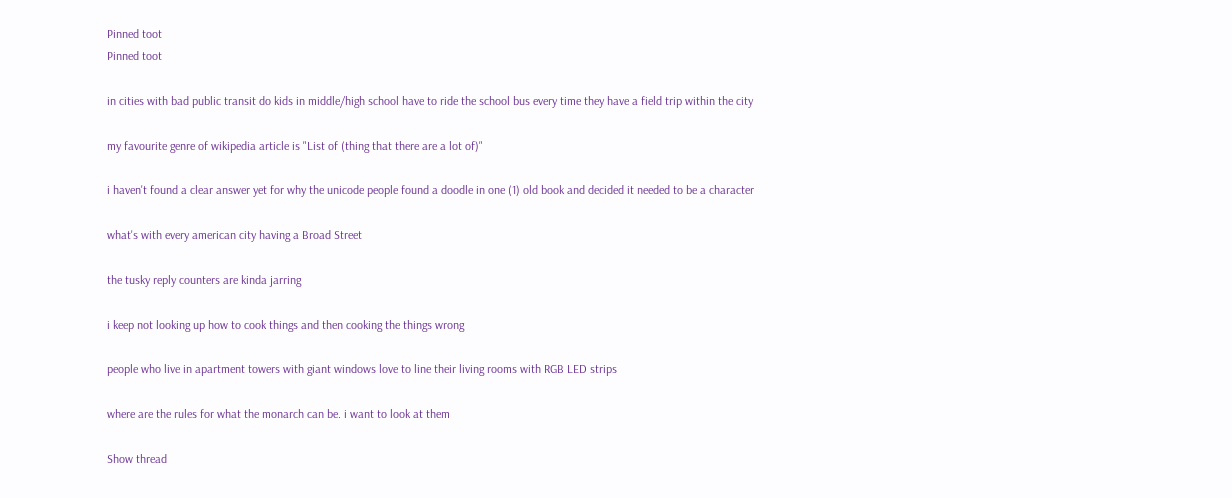Pinned toot
Pinned toot

in cities with bad public transit do kids in middle/high school have to ride the school bus every time they have a field trip within the city

my favourite genre of wikipedia article is "List of (thing that there are a lot of)"

i haven't found a clear answer yet for why the unicode people found a doodle in one (1) old book and decided it needed to be a character

what's with every american city having a Broad Street

the tusky reply counters are kinda jarring

i keep not looking up how to cook things and then cooking the things wrong

people who live in apartment towers with giant windows love to line their living rooms with RGB LED strips

where are the rules for what the monarch can be. i want to look at them

Show thread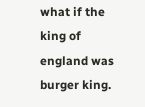what if the king of england was burger king.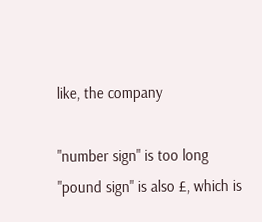like, the company

"number sign" is too long
"pound sign" is also £, which is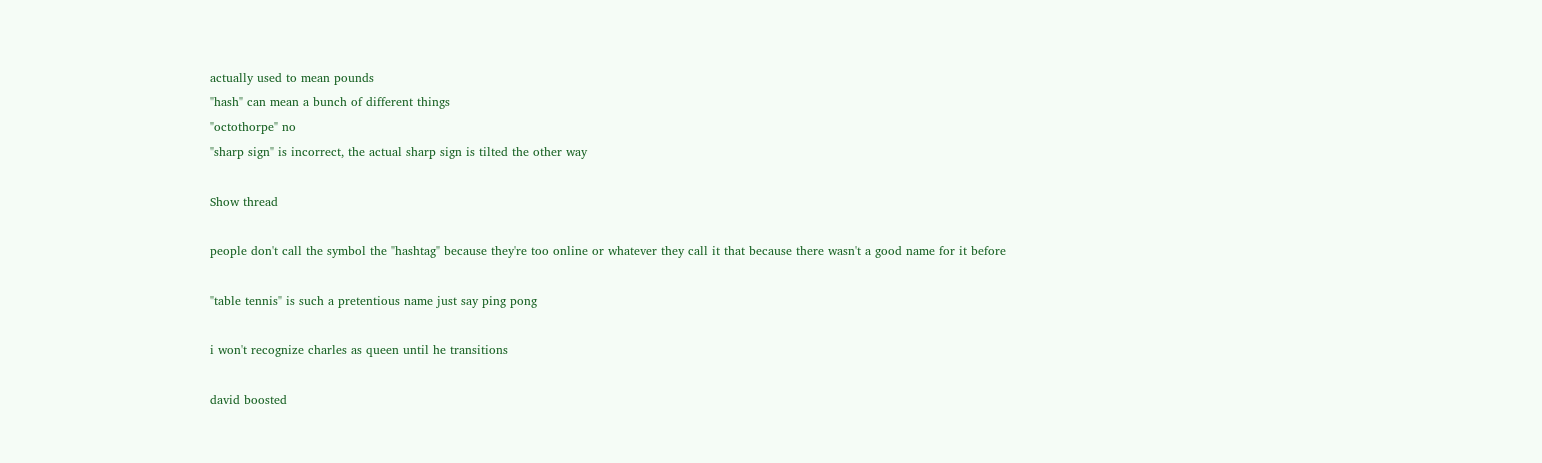actually used to mean pounds
"hash" can mean a bunch of different things
"octothorpe" no
"sharp sign" is incorrect, the actual sharp sign is tilted the other way

Show thread

people don't call the symbol the "hashtag" because they're too online or whatever they call it that because there wasn't a good name for it before

"table tennis" is such a pretentious name just say ping pong

i won't recognize charles as queen until he transitions

david boosted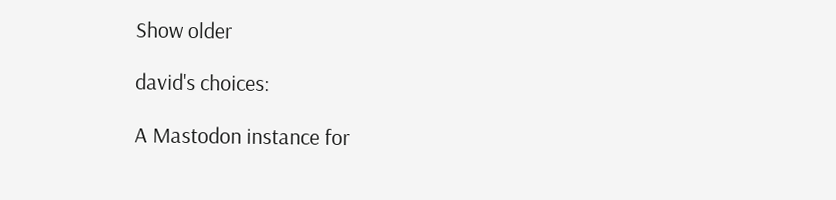Show older

david's choices:

A Mastodon instance for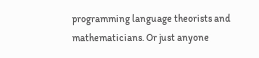programming language theorists and mathematicians. Or just anyone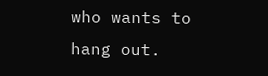who wants to hang out.